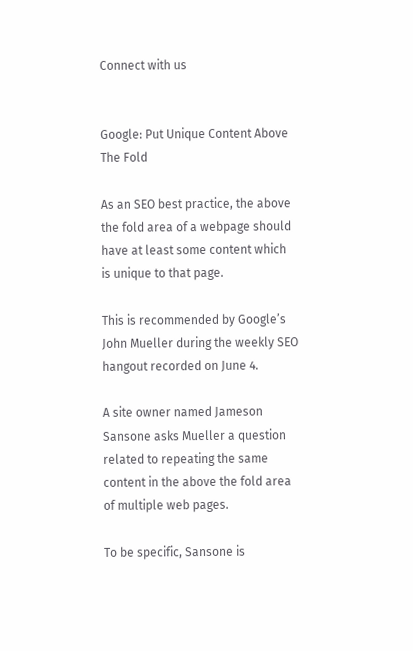Connect with us


Google: Put Unique Content Above The Fold

As an SEO best practice, the above the fold area of a webpage should have at least some content which is unique to that page.

This is recommended by Google’s John Mueller during the weekly SEO hangout recorded on June 4.

A site owner named Jameson Sansone asks Mueller a question related to repeating the same content in the above the fold area of multiple web pages.

To be specific, Sansone is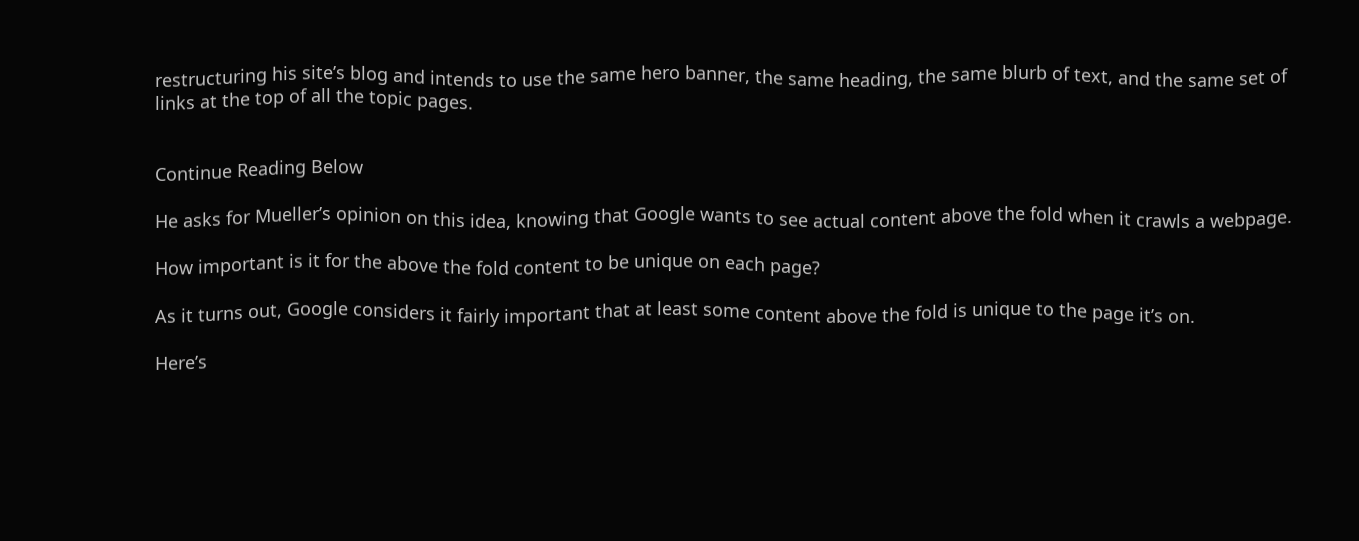restructuring his site’s blog and intends to use the same hero banner, the same heading, the same blurb of text, and the same set of links at the top of all the topic pages.


Continue Reading Below

He asks for Mueller’s opinion on this idea, knowing that Google wants to see actual content above the fold when it crawls a webpage.

How important is it for the above the fold content to be unique on each page?

As it turns out, Google considers it fairly important that at least some content above the fold is unique to the page it’s on.

Here’s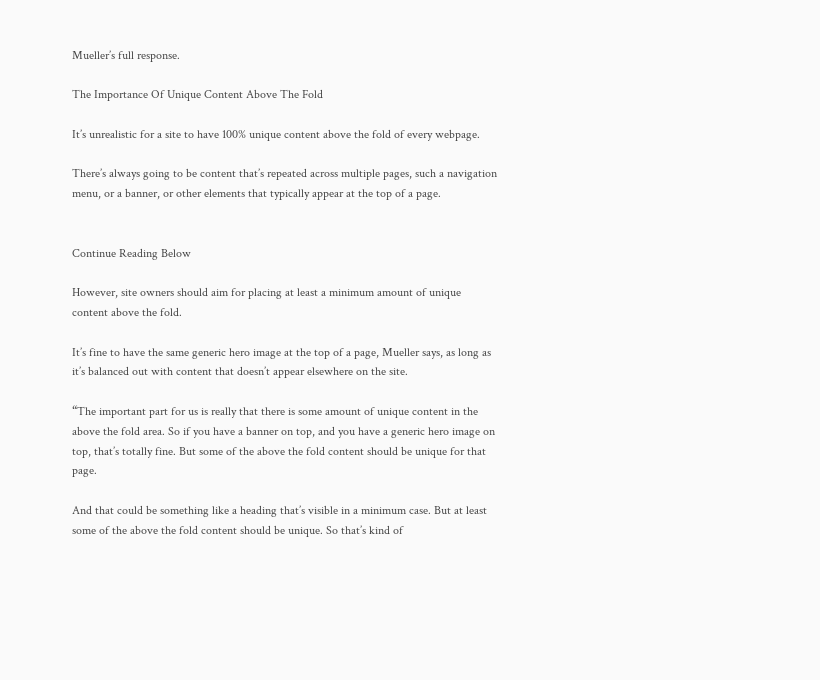Mueller’s full response.

The Importance Of Unique Content Above The Fold

It’s unrealistic for a site to have 100% unique content above the fold of every webpage.

There’s always going to be content that’s repeated across multiple pages, such a navigation menu, or a banner, or other elements that typically appear at the top of a page.


Continue Reading Below

However, site owners should aim for placing at least a minimum amount of unique content above the fold.

It’s fine to have the same generic hero image at the top of a page, Mueller says, as long as it’s balanced out with content that doesn’t appear elsewhere on the site.

“The important part for us is really that there is some amount of unique content in the above the fold area. So if you have a banner on top, and you have a generic hero image on top, that’s totally fine. But some of the above the fold content should be unique for that page.

And that could be something like a heading that’s visible in a minimum case. But at least some of the above the fold content should be unique. So that’s kind of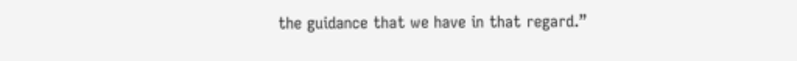the guidance that we have in that regard.”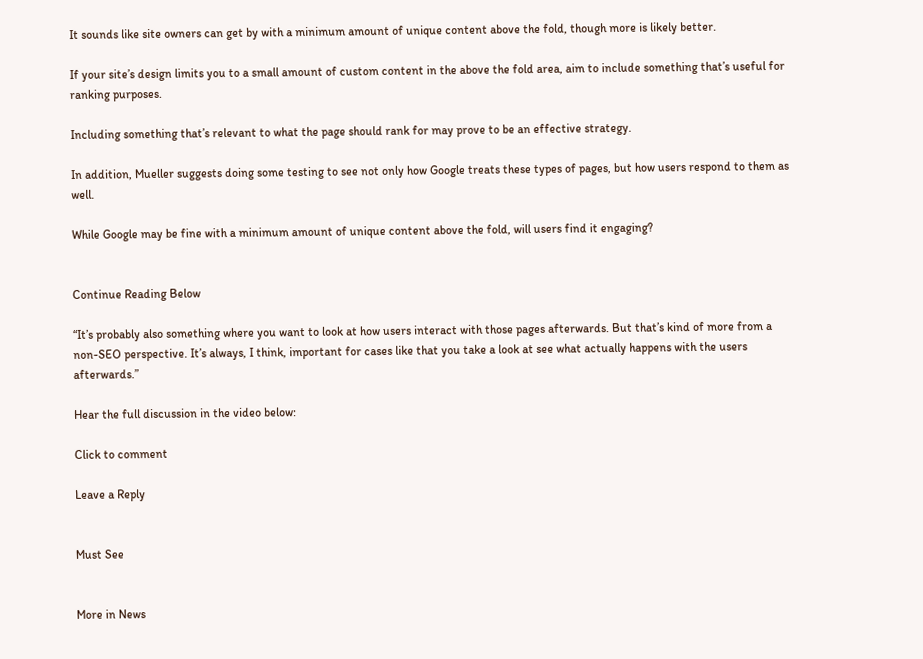It sounds like site owners can get by with a minimum amount of unique content above the fold, though more is likely better.

If your site’s design limits you to a small amount of custom content in the above the fold area, aim to include something that’s useful for ranking purposes.

Including something that’s relevant to what the page should rank for may prove to be an effective strategy.

In addition, Mueller suggests doing some testing to see not only how Google treats these types of pages, but how users respond to them as well.

While Google may be fine with a minimum amount of unique content above the fold, will users find it engaging?


Continue Reading Below

“It’s probably also something where you want to look at how users interact with those pages afterwards. But that’s kind of more from a non-SEO perspective. It’s always, I think, important for cases like that you take a look at see what actually happens with the users afterwards.”

Hear the full discussion in the video below:

Click to comment

Leave a Reply


Must See


More in News